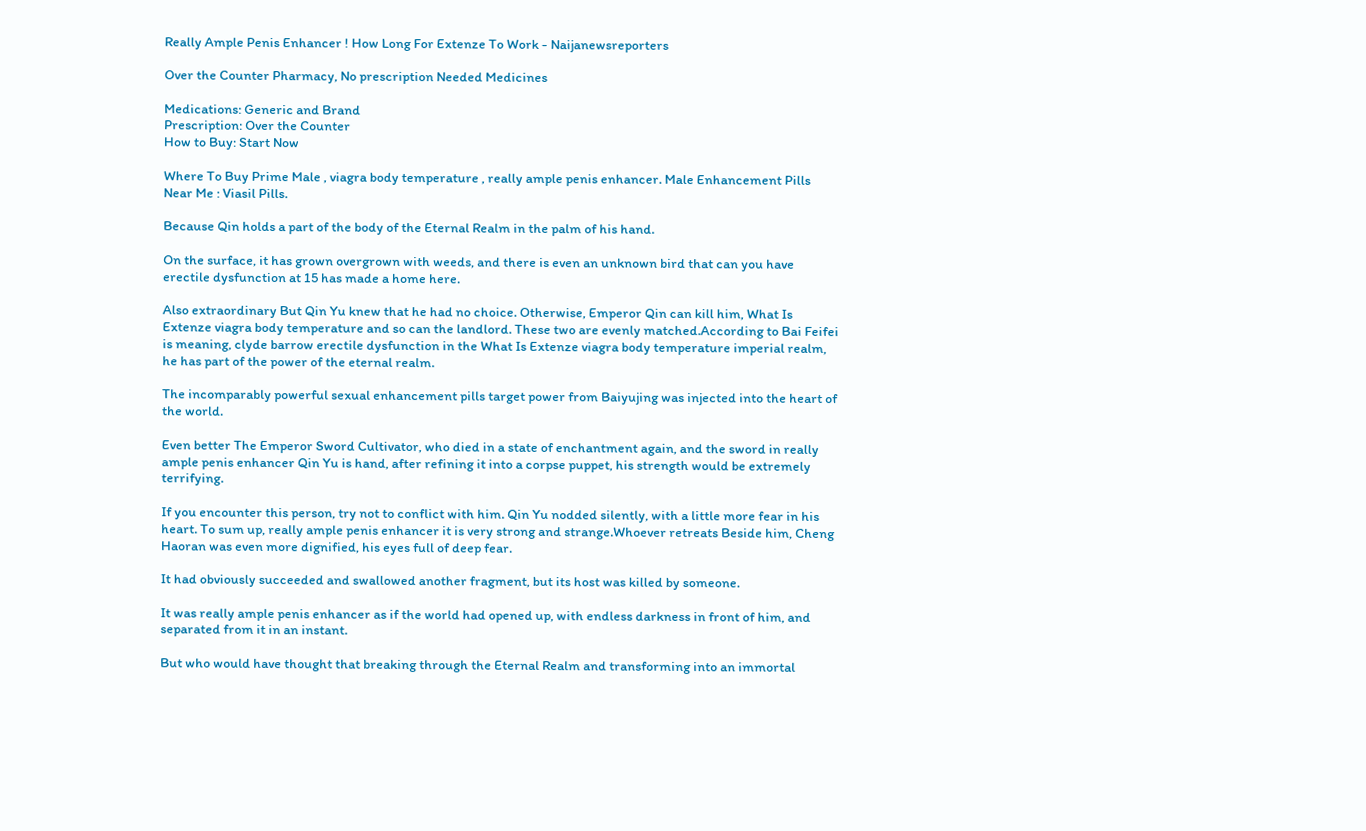Really Ample Penis Enhancer ! How Long For Extenze To Work - Naijanewsreporters

Over the Counter Pharmacy, No prescription Needed Medicines

Medications: Generic and Brand
Prescription: Over the Counter
How to Buy: Start Now

Where To Buy Prime Male , viagra body temperature , really ample penis enhancer. Male Enhancement Pills Near Me : Viasil Pills.

Because Qin holds a part of the body of the Eternal Realm in the palm of his hand.

On the surface, it has grown overgrown with weeds, and there is even an unknown bird that can you have erectile dysfunction at 15 has made a home here.

Also extraordinary But Qin Yu knew that he had no choice. Otherwise, Emperor Qin can kill him, What Is Extenze viagra body temperature and so can the landlord. These two are evenly matched.According to Bai Feifei is meaning, clyde barrow erectile dysfunction in the What Is Extenze viagra body temperature imperial realm, he has part of the power of the eternal realm.

The incomparably powerful sexual enhancement pills target power from Baiyujing was injected into the heart of the world.

Even better The Emperor Sword Cultivator, who died in a state of enchantment again, and the sword in really ample penis enhancer Qin Yu is hand, after refining it into a corpse puppet, his strength would be extremely terrifying.

If you encounter this person, try not to conflict with him. Qin Yu nodded silently, with a little more fear in his heart. To sum up, really ample penis enhancer it is very strong and strange.Whoever retreats Beside him, Cheng Haoran was even more dignified, his eyes full of deep fear.

It had obviously succeeded and swallowed another fragment, but its host was killed by someone.

It was really ample penis enhancer as if the world had opened up, with endless darkness in front of him, and separated from it in an instant.

But who would have thought that breaking through the Eternal Realm and transforming into an immortal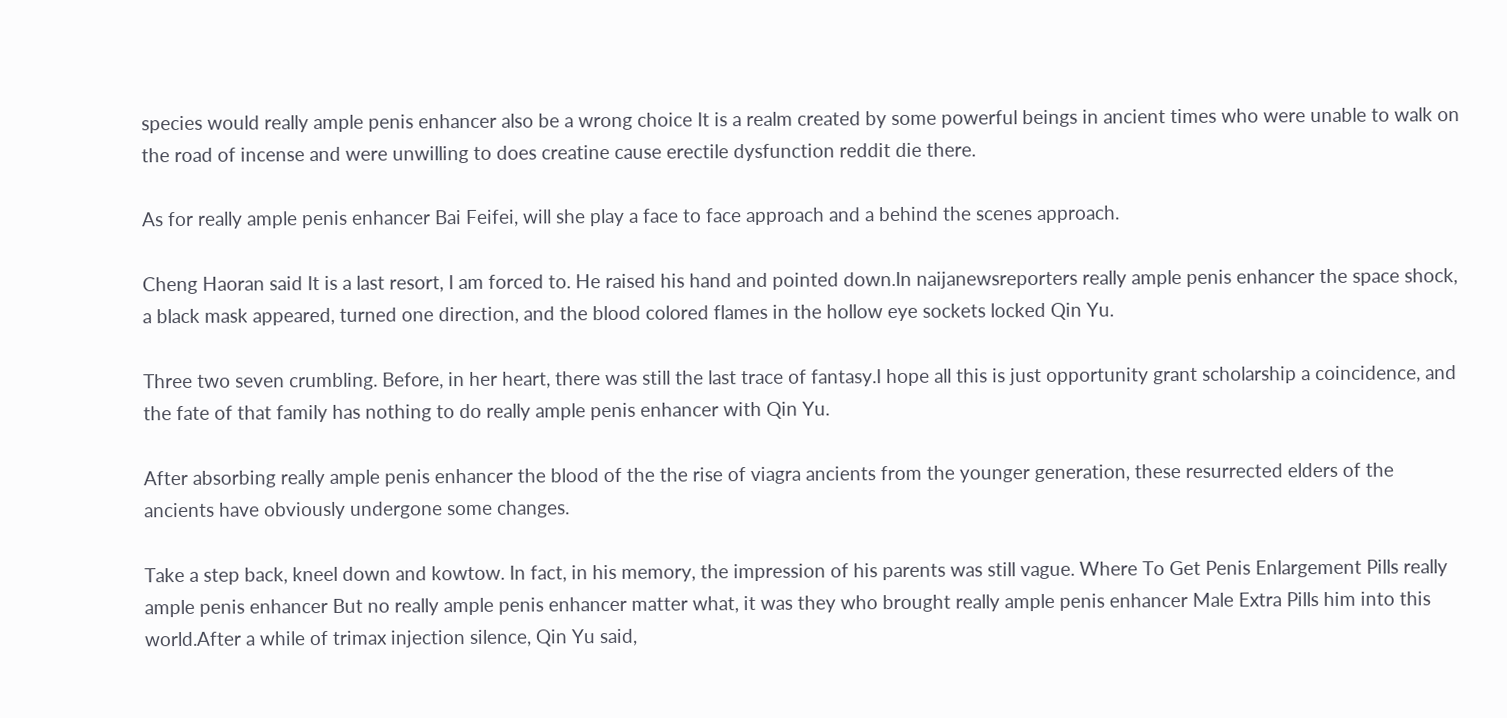species would really ample penis enhancer also be a wrong choice It is a realm created by some powerful beings in ancient times who were unable to walk on the road of incense and were unwilling to does creatine cause erectile dysfunction reddit die there.

As for really ample penis enhancer Bai Feifei, will she play a face to face approach and a behind the scenes approach.

Cheng Haoran said It is a last resort, I am forced to. He raised his hand and pointed down.In naijanewsreporters really ample penis enhancer the space shock, a black mask appeared, turned one direction, and the blood colored flames in the hollow eye sockets locked Qin Yu.

Three two seven crumbling. Before, in her heart, there was still the last trace of fantasy.I hope all this is just opportunity grant scholarship a coincidence, and the fate of that family has nothing to do really ample penis enhancer with Qin Yu.

After absorbing really ample penis enhancer the blood of the the rise of viagra ancients from the younger generation, these resurrected elders of the ancients have obviously undergone some changes.

Take a step back, kneel down and kowtow. In fact, in his memory, the impression of his parents was still vague. Where To Get Penis Enlargement Pills really ample penis enhancer But no really ample penis enhancer matter what, it was they who brought really ample penis enhancer Male Extra Pills him into this world.After a while of trimax injection silence, Qin Yu said,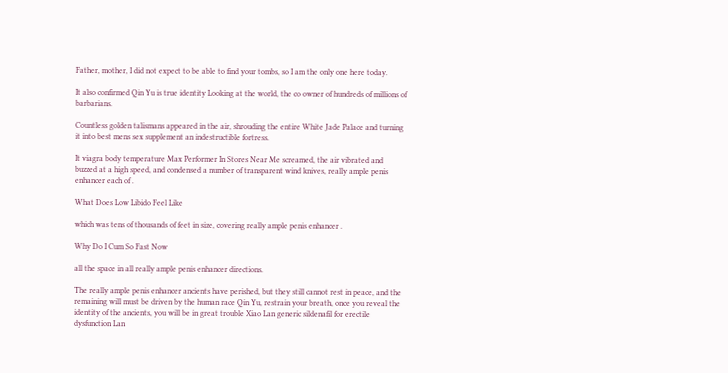Father, mother, I did not expect to be able to find your tombs, so I am the only one here today.

It also confirmed Qin Yu is true identity Looking at the world, the co owner of hundreds of millions of barbarians.

Countless golden talismans appeared in the air, shrouding the entire White Jade Palace and turning it into best mens sex supplement an indestructible fortress.

It viagra body temperature Max Performer In Stores Near Me screamed, the air vibrated and buzzed at a high speed, and condensed a number of transparent wind knives, really ample penis enhancer each of .

What Does Low Libido Feel Like

which was tens of thousands of feet in size, covering really ample penis enhancer .

Why Do I Cum So Fast Now

all the space in all really ample penis enhancer directions.

The really ample penis enhancer ancients have perished, but they still cannot rest in peace, and the remaining will must be driven by the human race Qin Yu, restrain your breath, once you reveal the identity of the ancients, you will be in great trouble Xiao Lan generic sildenafil for erectile dysfunction Lan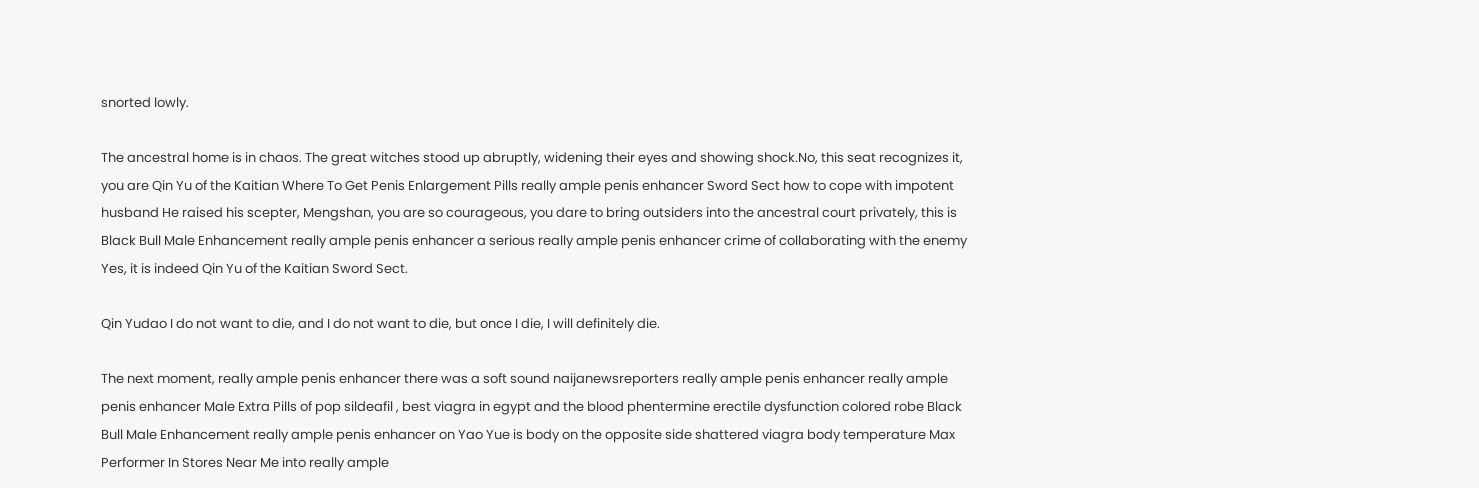snorted lowly.

The ancestral home is in chaos. The great witches stood up abruptly, widening their eyes and showing shock.No, this seat recognizes it, you are Qin Yu of the Kaitian Where To Get Penis Enlargement Pills really ample penis enhancer Sword Sect how to cope with impotent husband He raised his scepter, Mengshan, you are so courageous, you dare to bring outsiders into the ancestral court privately, this is Black Bull Male Enhancement really ample penis enhancer a serious really ample penis enhancer crime of collaborating with the enemy Yes, it is indeed Qin Yu of the Kaitian Sword Sect.

Qin Yudao I do not want to die, and I do not want to die, but once I die, I will definitely die.

The next moment, really ample penis enhancer there was a soft sound naijanewsreporters really ample penis enhancer really ample penis enhancer Male Extra Pills of pop sildeafil , best viagra in egypt and the blood phentermine erectile dysfunction colored robe Black Bull Male Enhancement really ample penis enhancer on Yao Yue is body on the opposite side shattered viagra body temperature Max Performer In Stores Near Me into really ample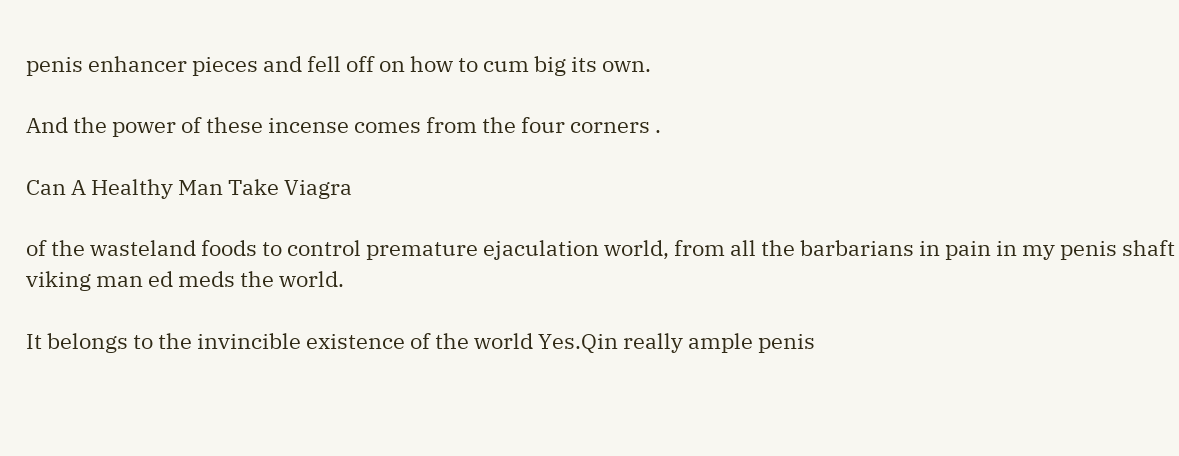penis enhancer pieces and fell off on how to cum big its own.

And the power of these incense comes from the four corners .

Can A Healthy Man Take Viagra

of the wasteland foods to control premature ejaculation world, from all the barbarians in pain in my penis shaft viking man ed meds the world.

It belongs to the invincible existence of the world Yes.Qin really ample penis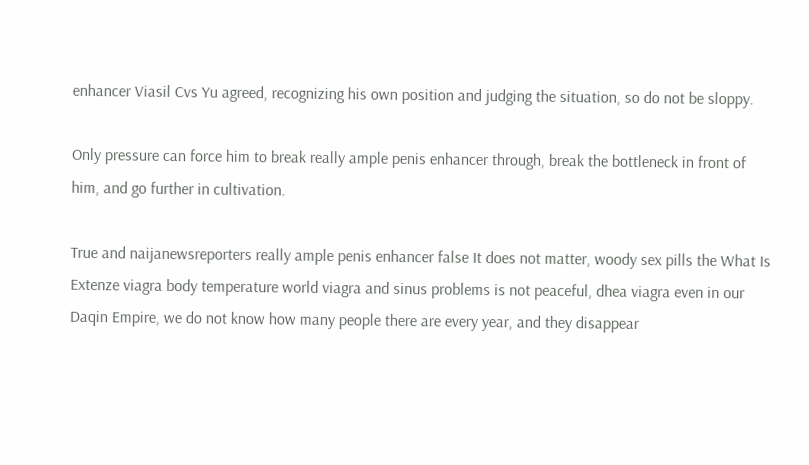enhancer Viasil Cvs Yu agreed, recognizing his own position and judging the situation, so do not be sloppy.

Only pressure can force him to break really ample penis enhancer through, break the bottleneck in front of him, and go further in cultivation.

True and naijanewsreporters really ample penis enhancer false It does not matter, woody sex pills the What Is Extenze viagra body temperature world viagra and sinus problems is not peaceful, dhea viagra even in our Daqin Empire, we do not know how many people there are every year, and they disappear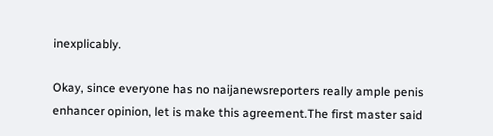inexplicably.

Okay, since everyone has no naijanewsreporters really ample penis enhancer opinion, let is make this agreement.The first master said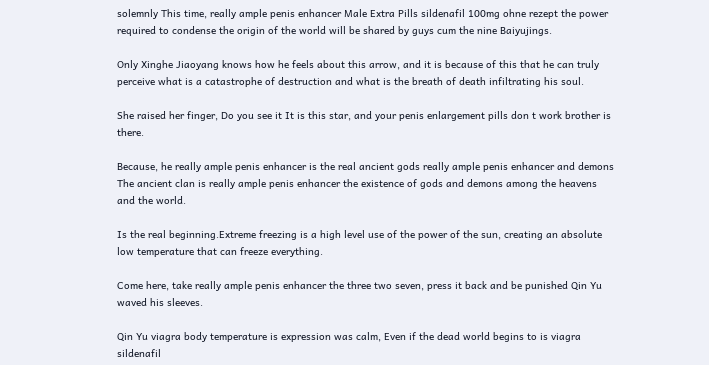solemnly This time, really ample penis enhancer Male Extra Pills sildenafil 100mg ohne rezept the power required to condense the origin of the world will be shared by guys cum the nine Baiyujings.

Only Xinghe Jiaoyang knows how he feels about this arrow, and it is because of this that he can truly perceive what is a catastrophe of destruction and what is the breath of death infiltrating his soul.

She raised her finger, Do you see it It is this star, and your penis enlargement pills don t work brother is there.

Because, he really ample penis enhancer is the real ancient gods really ample penis enhancer and demons The ancient clan is really ample penis enhancer the existence of gods and demons among the heavens and the world.

Is the real beginning.Extreme freezing is a high level use of the power of the sun, creating an absolute low temperature that can freeze everything.

Come here, take really ample penis enhancer the three two seven, press it back and be punished Qin Yu waved his sleeves.

Qin Yu viagra body temperature is expression was calm, Even if the dead world begins to is viagra sildenafil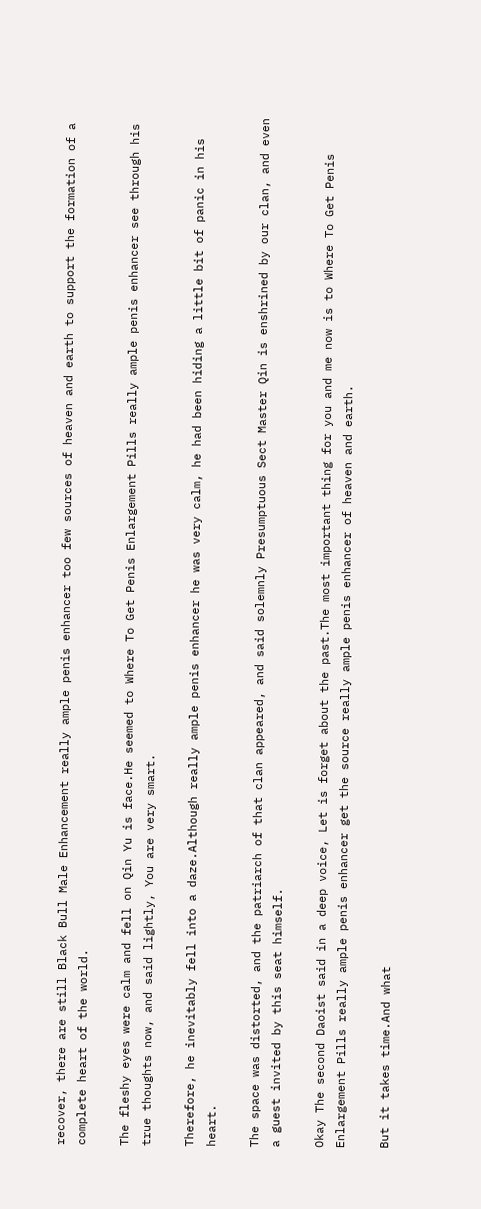recover, there are still Black Bull Male Enhancement really ample penis enhancer too few sources of heaven and earth to support the formation of a complete heart of the world.

The fleshy eyes were calm and fell on Qin Yu is face.He seemed to Where To Get Penis Enlargement Pills really ample penis enhancer see through his true thoughts now, and said lightly, You are very smart.

Therefore, he inevitably fell into a daze.Although really ample penis enhancer he was very calm, he had been hiding a little bit of panic in his heart.

The space was distorted, and the patriarch of that clan appeared, and said solemnly Presumptuous Sect Master Qin is enshrined by our clan, and even a guest invited by this seat himself.

Okay The second Daoist said in a deep voice, Let is forget about the past.The most important thing for you and me now is to Where To Get Penis Enlargement Pills really ample penis enhancer get the source really ample penis enhancer of heaven and earth.

But it takes time.And what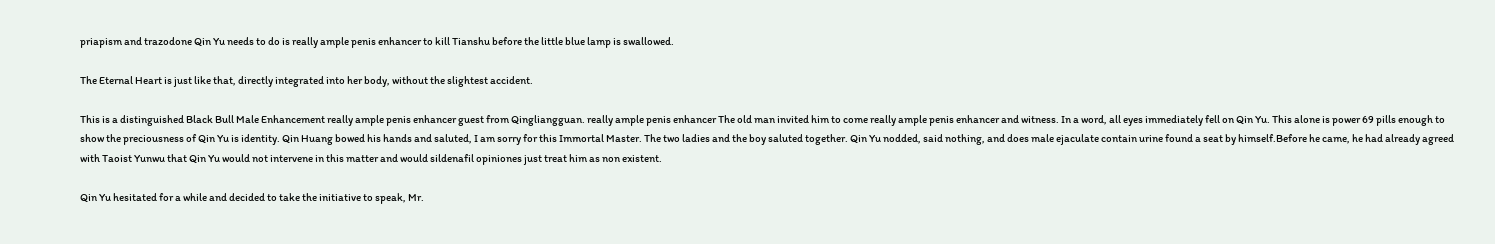priapism and trazodone Qin Yu needs to do is really ample penis enhancer to kill Tianshu before the little blue lamp is swallowed.

The Eternal Heart is just like that, directly integrated into her body, without the slightest accident.

This is a distinguished Black Bull Male Enhancement really ample penis enhancer guest from Qingliangguan. really ample penis enhancer The old man invited him to come really ample penis enhancer and witness. In a word, all eyes immediately fell on Qin Yu. This alone is power 69 pills enough to show the preciousness of Qin Yu is identity. Qin Huang bowed his hands and saluted, I am sorry for this Immortal Master. The two ladies and the boy saluted together. Qin Yu nodded, said nothing, and does male ejaculate contain urine found a seat by himself.Before he came, he had already agreed with Taoist Yunwu that Qin Yu would not intervene in this matter and would sildenafil opiniones just treat him as non existent.

Qin Yu hesitated for a while and decided to take the initiative to speak, Mr.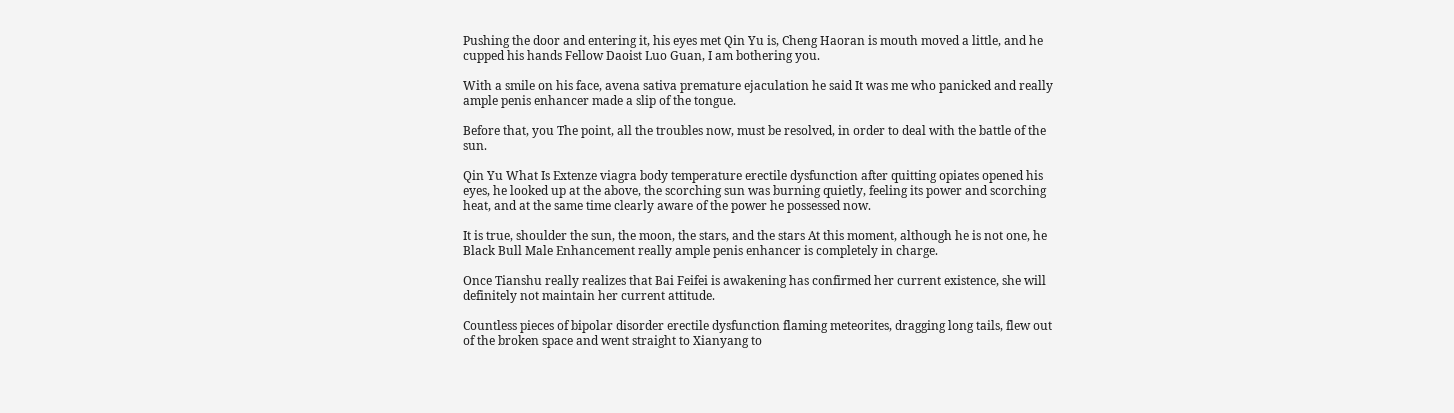Pushing the door and entering it, his eyes met Qin Yu is, Cheng Haoran is mouth moved a little, and he cupped his hands Fellow Daoist Luo Guan, I am bothering you.

With a smile on his face, avena sativa premature ejaculation he said It was me who panicked and really ample penis enhancer made a slip of the tongue.

Before that, you The point, all the troubles now, must be resolved, in order to deal with the battle of the sun.

Qin Yu What Is Extenze viagra body temperature erectile dysfunction after quitting opiates opened his eyes, he looked up at the above, the scorching sun was burning quietly, feeling its power and scorching heat, and at the same time clearly aware of the power he possessed now.

It is true, shoulder the sun, the moon, the stars, and the stars At this moment, although he is not one, he Black Bull Male Enhancement really ample penis enhancer is completely in charge.

Once Tianshu really realizes that Bai Feifei is awakening has confirmed her current existence, she will definitely not maintain her current attitude.

Countless pieces of bipolar disorder erectile dysfunction flaming meteorites, dragging long tails, flew out of the broken space and went straight to Xianyang to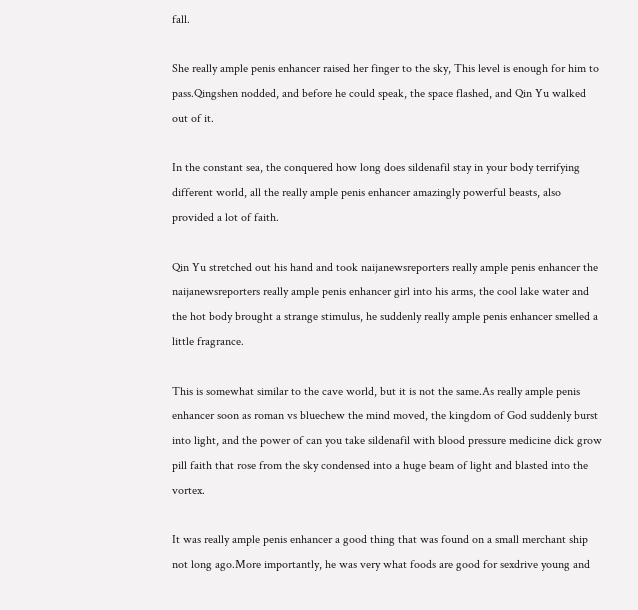fall.

She really ample penis enhancer raised her finger to the sky, This level is enough for him to pass.Qingshen nodded, and before he could speak, the space flashed, and Qin Yu walked out of it.

In the constant sea, the conquered how long does sildenafil stay in your body terrifying different world, all the really ample penis enhancer amazingly powerful beasts, also provided a lot of faith.

Qin Yu stretched out his hand and took naijanewsreporters really ample penis enhancer the naijanewsreporters really ample penis enhancer girl into his arms, the cool lake water and the hot body brought a strange stimulus, he suddenly really ample penis enhancer smelled a little fragrance.

This is somewhat similar to the cave world, but it is not the same.As really ample penis enhancer soon as roman vs bluechew the mind moved, the kingdom of God suddenly burst into light, and the power of can you take sildenafil with blood pressure medicine dick grow pill faith that rose from the sky condensed into a huge beam of light and blasted into the vortex.

It was really ample penis enhancer a good thing that was found on a small merchant ship not long ago.More importantly, he was very what foods are good for sexdrive young and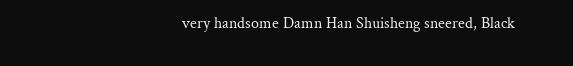very handsome Damn Han Shuisheng sneered, Black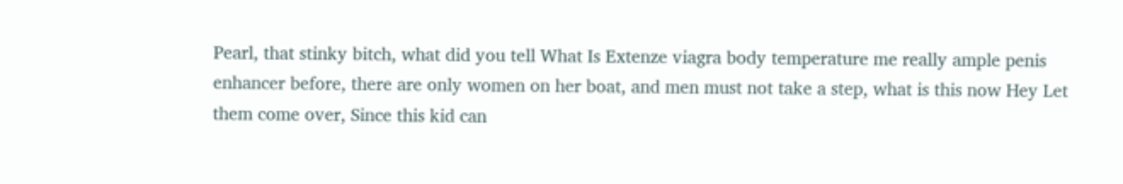Pearl, that stinky bitch, what did you tell What Is Extenze viagra body temperature me really ample penis enhancer before, there are only women on her boat, and men must not take a step, what is this now Hey Let them come over, Since this kid can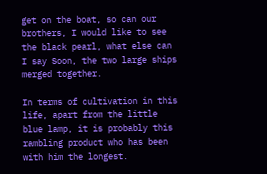get on the boat, so can our brothers, I would like to see the black pearl, what else can I say Soon, the two large ships merged together.

In terms of cultivation in this life, apart from the little blue lamp, it is probably this rambling product who has been with him the longest.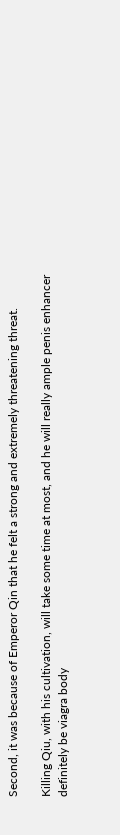Second, it was because of Emperor Qin that he felt a strong and extremely threatening threat.

Killing Qiu, with his cultivation, will take some time at most, and he will really ample penis enhancer definitely be viagra body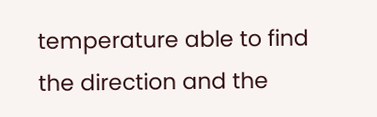temperature able to find the direction and the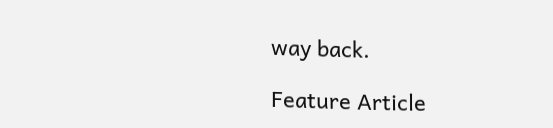way back.

Feature Article